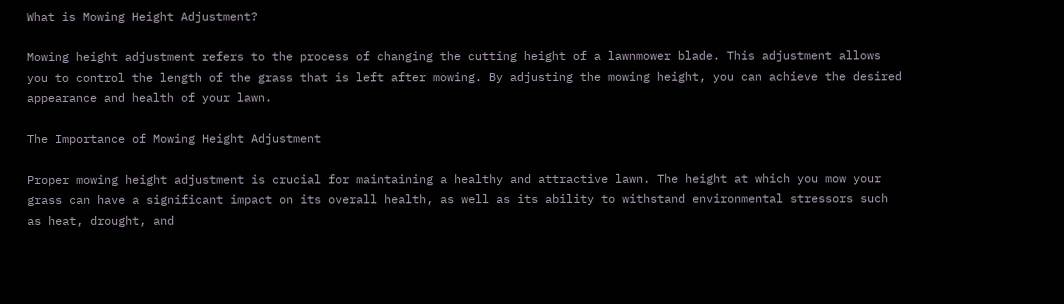What is Mowing Height Adjustment?

Mowing height adjustment refers to the process of changing the cutting height of a lawnmower blade. This adjustment allows you to control the length of the grass that is left after mowing. By adjusting the mowing height, you can achieve the desired appearance and health of your lawn.

The Importance of Mowing Height Adjustment

Proper mowing height adjustment is crucial for maintaining a healthy and attractive lawn. The height at which you mow your grass can have a significant impact on its overall health, as well as its ability to withstand environmental stressors such as heat, drought, and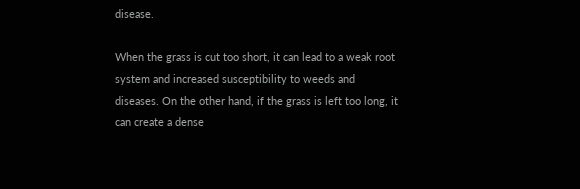disease.

When the grass is cut too short, it can lead to a weak root system and increased susceptibility to weeds and diseases. On the other hand, if the grass is left too long, it can create a dense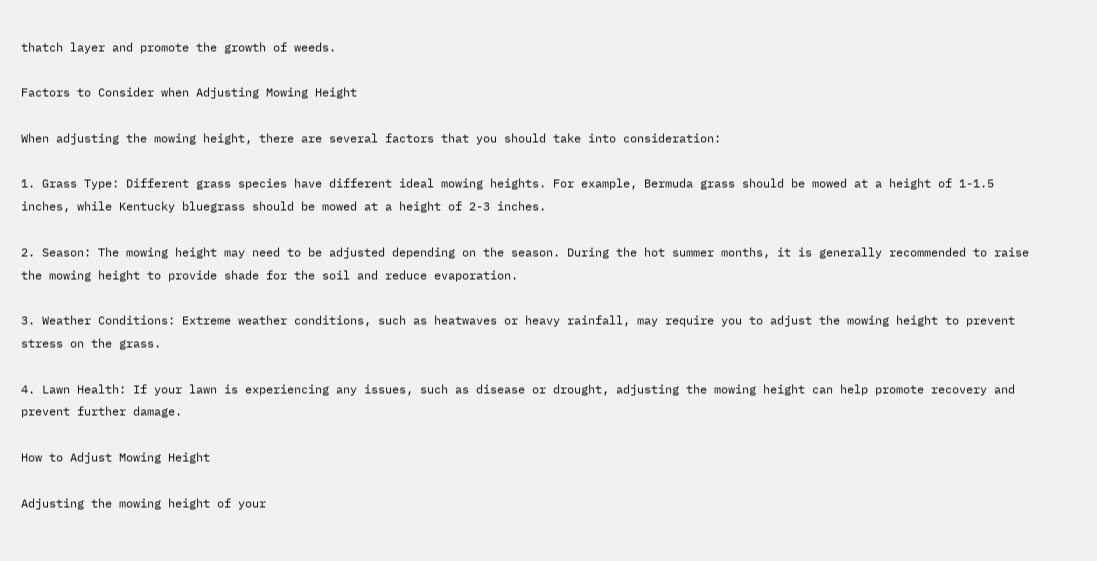thatch layer and promote the growth of weeds.

Factors to Consider when Adjusting Mowing Height

When adjusting the mowing height, there are several factors that you should take into consideration:

1. Grass Type: Different grass species have different ideal mowing heights. For example, Bermuda grass should be mowed at a height of 1-1.5 inches, while Kentucky bluegrass should be mowed at a height of 2-3 inches.

2. Season: The mowing height may need to be adjusted depending on the season. During the hot summer months, it is generally recommended to raise the mowing height to provide shade for the soil and reduce evaporation.

3. Weather Conditions: Extreme weather conditions, such as heatwaves or heavy rainfall, may require you to adjust the mowing height to prevent stress on the grass.

4. Lawn Health: If your lawn is experiencing any issues, such as disease or drought, adjusting the mowing height can help promote recovery and prevent further damage.

How to Adjust Mowing Height

Adjusting the mowing height of your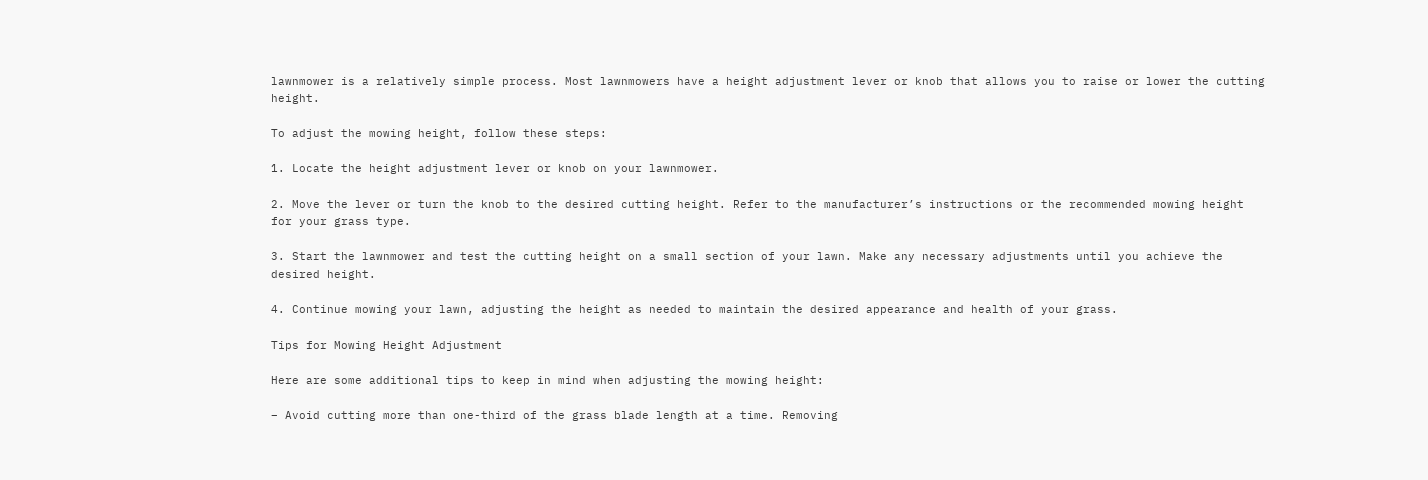lawnmower is a relatively simple process. Most lawnmowers have a height adjustment lever or knob that allows you to raise or lower the cutting height.

To adjust the mowing height, follow these steps:

1. Locate the height adjustment lever or knob on your lawnmower.

2. Move the lever or turn the knob to the desired cutting height. Refer to the manufacturer’s instructions or the recommended mowing height for your grass type.

3. Start the lawnmower and test the cutting height on a small section of your lawn. Make any necessary adjustments until you achieve the desired height.

4. Continue mowing your lawn, adjusting the height as needed to maintain the desired appearance and health of your grass.

Tips for Mowing Height Adjustment

Here are some additional tips to keep in mind when adjusting the mowing height:

– Avoid cutting more than one-third of the grass blade length at a time. Removing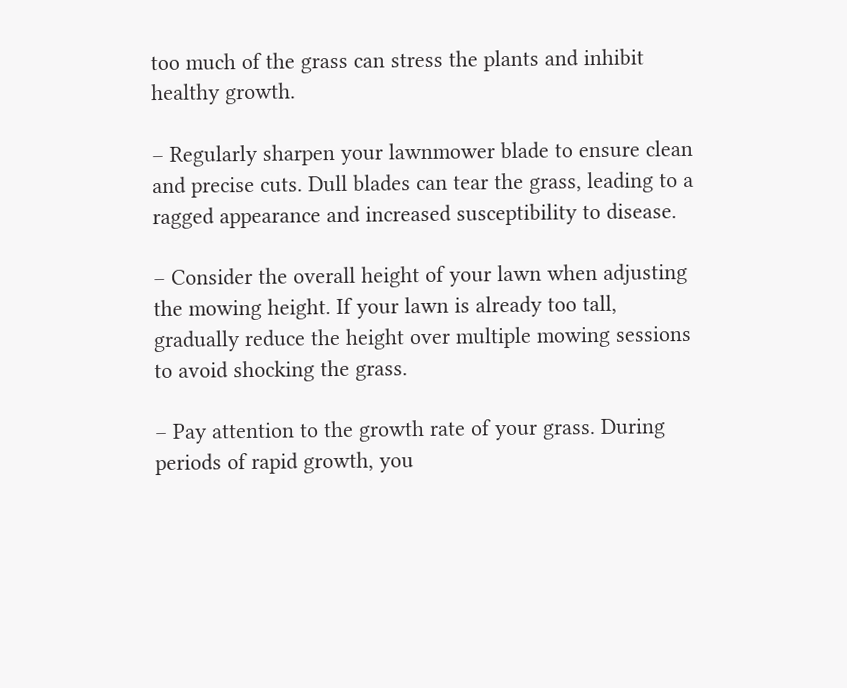too much of the grass can stress the plants and inhibit healthy growth.

– Regularly sharpen your lawnmower blade to ensure clean and precise cuts. Dull blades can tear the grass, leading to a ragged appearance and increased susceptibility to disease.

– Consider the overall height of your lawn when adjusting the mowing height. If your lawn is already too tall, gradually reduce the height over multiple mowing sessions to avoid shocking the grass.

– Pay attention to the growth rate of your grass. During periods of rapid growth, you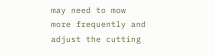may need to mow more frequently and adjust the cutting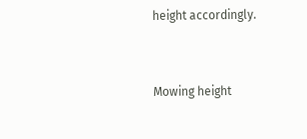height accordingly.


Mowing height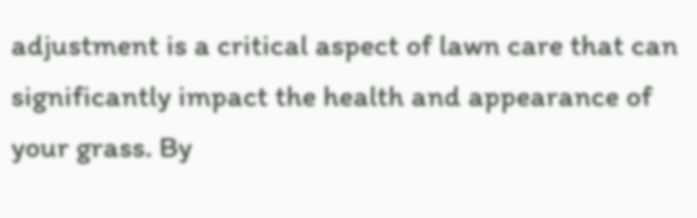adjustment is a critical aspect of lawn care that can significantly impact the health and appearance of your grass. By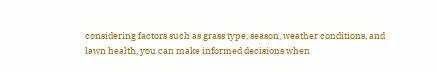considering factors such as grass type, season, weather conditions, and lawn health, you can make informed decisions when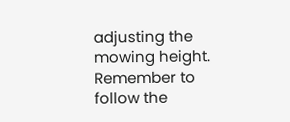adjusting the mowing height. Remember to follow the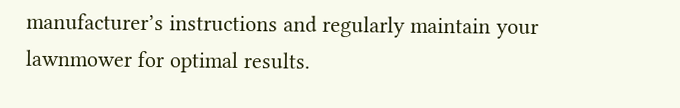manufacturer’s instructions and regularly maintain your lawnmower for optimal results.